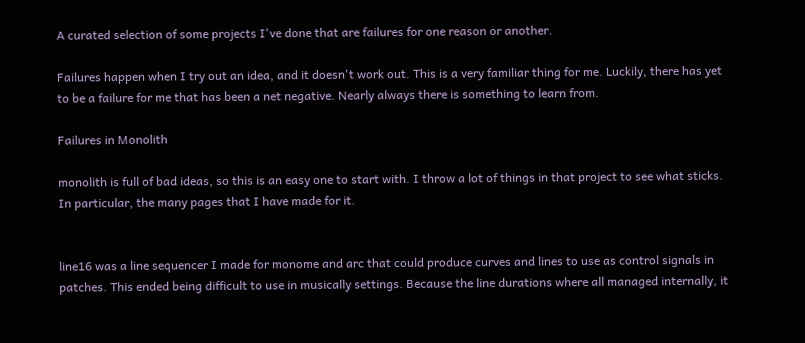A curated selection of some projects I've done that are failures for one reason or another.

Failures happen when I try out an idea, and it doesn't work out. This is a very familiar thing for me. Luckily, there has yet to be a failure for me that has been a net negative. Nearly always there is something to learn from.

Failures in Monolith

monolith is full of bad ideas, so this is an easy one to start with. I throw a lot of things in that project to see what sticks. In particular, the many pages that I have made for it.


line16 was a line sequencer I made for monome and arc that could produce curves and lines to use as control signals in patches. This ended being difficult to use in musically settings. Because the line durations where all managed internally, it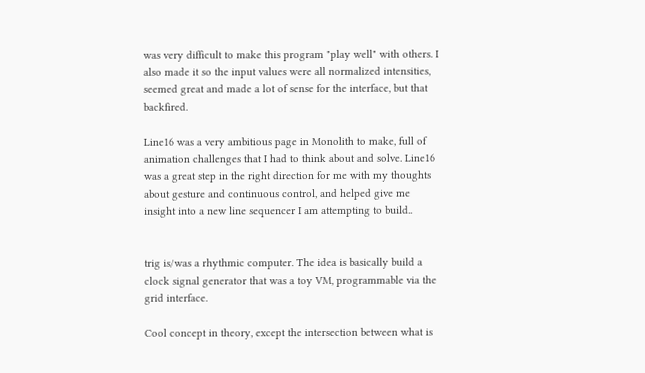was very difficult to make this program "play well" with others. I also made it so the input values were all normalized intensities, seemed great and made a lot of sense for the interface, but that backfired.

Line16 was a very ambitious page in Monolith to make, full of animation challenges that I had to think about and solve. Line16 was a great step in the right direction for me with my thoughts about gesture and continuous control, and helped give me insight into a new line sequencer I am attempting to build..


trig is/was a rhythmic computer. The idea is basically build a clock signal generator that was a toy VM, programmable via the grid interface.

Cool concept in theory, except the intersection between what is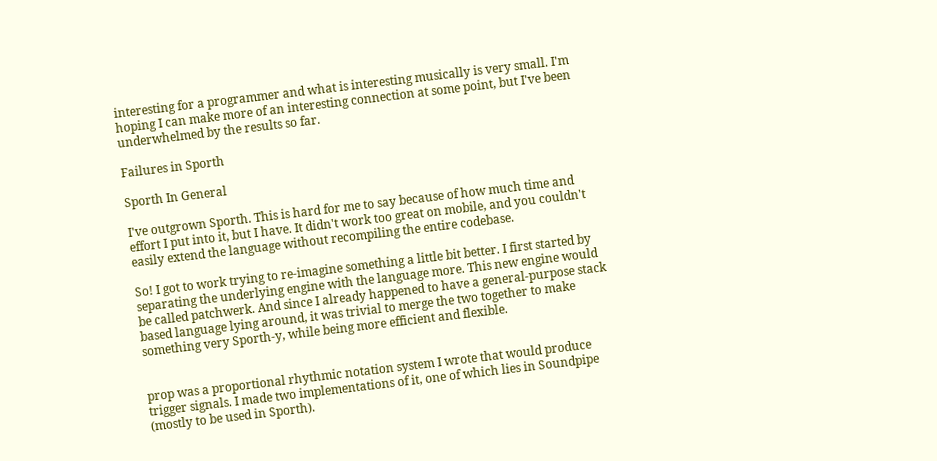interesting for a programmer and what is interesting musically is very small. I'm hoping I can make more of an interesting connection at some point, but I've been underwhelmed by the results so far.

Failures in Sporth

Sporth In General

I've outgrown Sporth. This is hard for me to say because of how much time and effort I put into it, but I have. It didn't work too great on mobile, and you couldn't easily extend the language without recompiling the entire codebase.

So! I got to work trying to re-imagine something a little bit better. I first started by separating the underlying engine with the language more. This new engine would be called patchwerk. And since I already happened to have a general-purpose stack based language lying around, it was trivial to merge the two together to make something very Sporth-y, while being more efficient and flexible.


prop was a proportional rhythmic notation system I wrote that would produce trigger signals. I made two implementations of it, one of which lies in Soundpipe (mostly to be used in Sporth).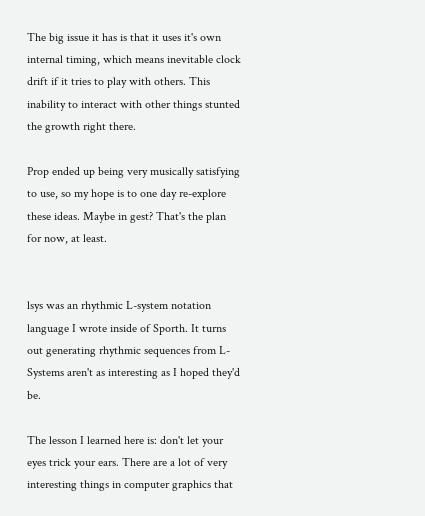The big issue it has is that it uses it's own internal timing, which means inevitable clock drift if it tries to play with others. This inability to interact with other things stunted the growth right there.

Prop ended up being very musically satisfying to use, so my hope is to one day re-explore these ideas. Maybe in gest? That's the plan for now, at least.


lsys was an rhythmic L-system notation language I wrote inside of Sporth. It turns out generating rhythmic sequences from L-Systems aren't as interesting as I hoped they'd be.

The lesson I learned here is: don't let your eyes trick your ears. There are a lot of very interesting things in computer graphics that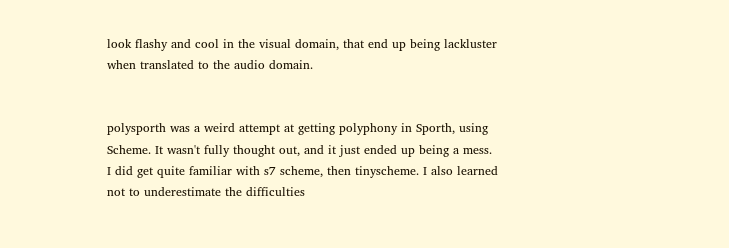look flashy and cool in the visual domain, that end up being lackluster when translated to the audio domain.


polysporth was a weird attempt at getting polyphony in Sporth, using Scheme. It wasn't fully thought out, and it just ended up being a mess. I did get quite familiar with s7 scheme, then tinyscheme. I also learned not to underestimate the difficulties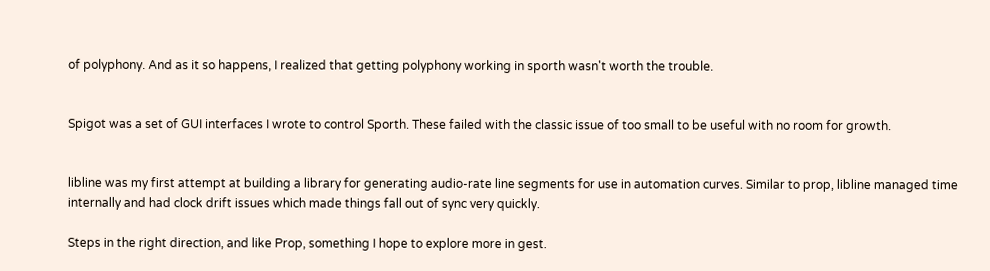of polyphony. And as it so happens, I realized that getting polyphony working in sporth wasn't worth the trouble.


Spigot was a set of GUI interfaces I wrote to control Sporth. These failed with the classic issue of too small to be useful with no room for growth.


libline was my first attempt at building a library for generating audio-rate line segments for use in automation curves. Similar to prop, libline managed time internally and had clock drift issues which made things fall out of sync very quickly.

Steps in the right direction, and like Prop, something I hope to explore more in gest.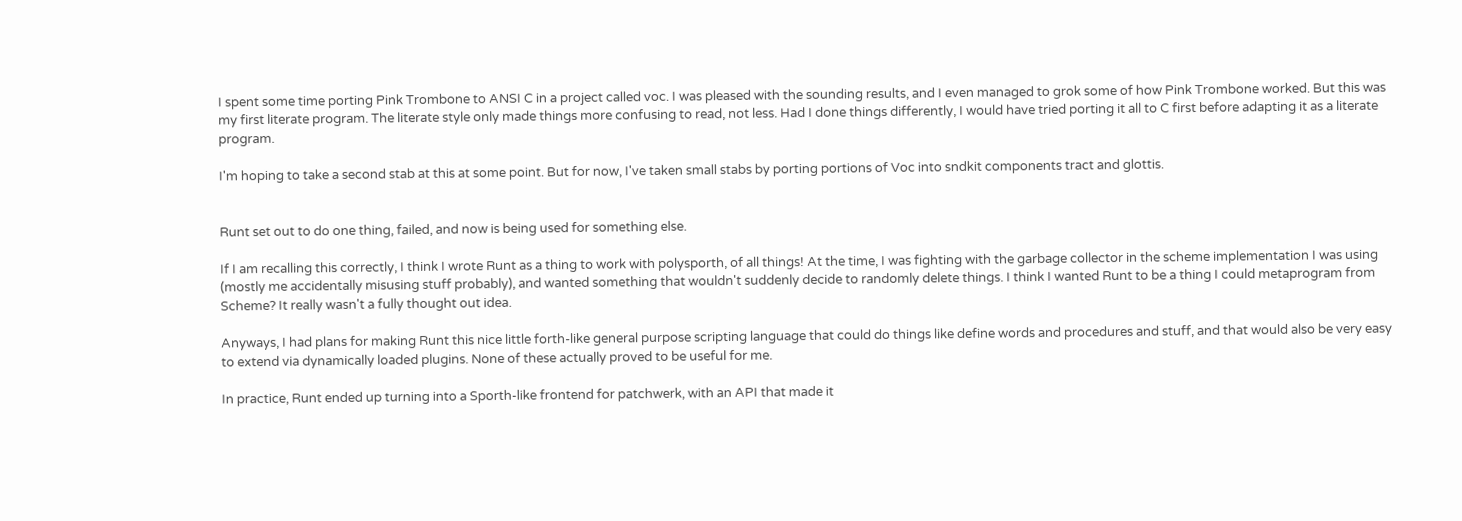I spent some time porting Pink Trombone to ANSI C in a project called voc. I was pleased with the sounding results, and I even managed to grok some of how Pink Trombone worked. But this was my first literate program. The literate style only made things more confusing to read, not less. Had I done things differently, I would have tried porting it all to C first before adapting it as a literate program.

I'm hoping to take a second stab at this at some point. But for now, I've taken small stabs by porting portions of Voc into sndkit components tract and glottis.


Runt set out to do one thing, failed, and now is being used for something else.

If I am recalling this correctly, I think I wrote Runt as a thing to work with polysporth, of all things! At the time, I was fighting with the garbage collector in the scheme implementation I was using (mostly me accidentally misusing stuff probably), and wanted something that wouldn't suddenly decide to randomly delete things. I think I wanted Runt to be a thing I could metaprogram from Scheme? It really wasn't a fully thought out idea.

Anyways, I had plans for making Runt this nice little forth-like general purpose scripting language that could do things like define words and procedures and stuff, and that would also be very easy to extend via dynamically loaded plugins. None of these actually proved to be useful for me.

In practice, Runt ended up turning into a Sporth-like frontend for patchwerk, with an API that made it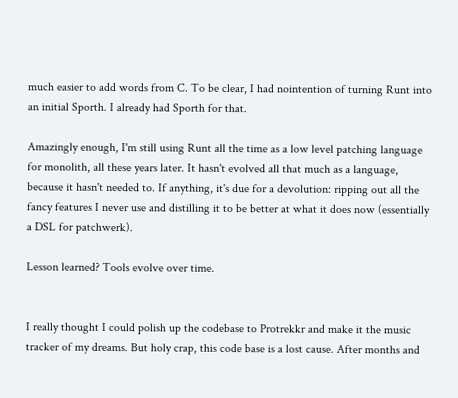much easier to add words from C. To be clear, I had nointention of turning Runt into an initial Sporth. I already had Sporth for that.

Amazingly enough, I'm still using Runt all the time as a low level patching language for monolith, all these years later. It hasn't evolved all that much as a language, because it hasn't needed to. If anything, it's due for a devolution: ripping out all the fancy features I never use and distilling it to be better at what it does now (essentially a DSL for patchwerk).

Lesson learned? Tools evolve over time.


I really thought I could polish up the codebase to Protrekkr and make it the music tracker of my dreams. But holy crap, this code base is a lost cause. After months and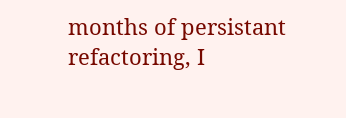months of persistant refactoring, I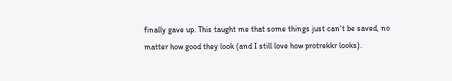finally gave up. This taught me that some things just can't be saved, no matter how good they look (and I still love how protrekkr looks).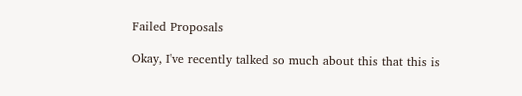Failed Proposals

Okay, I've recently talked so much about this that this is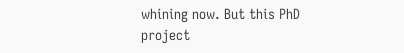whining now. But this PhD project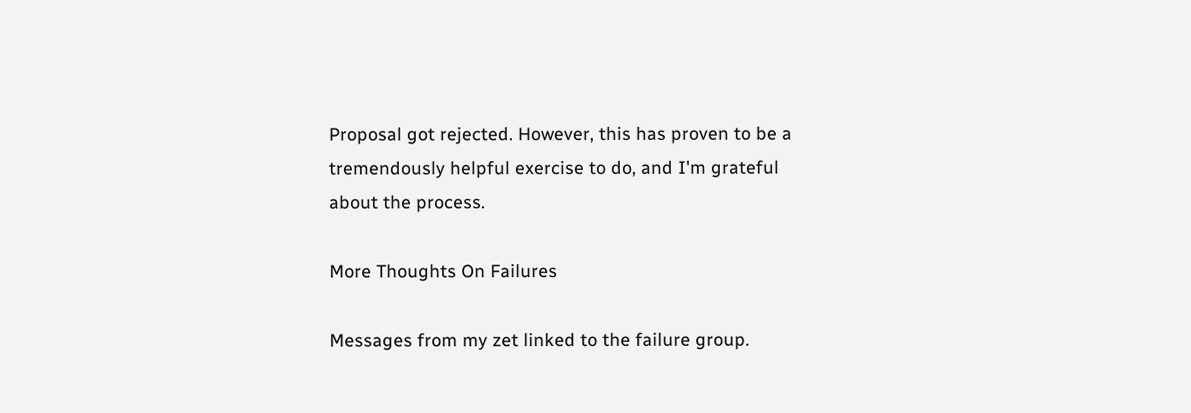Proposal got rejected. However, this has proven to be a tremendously helpful exercise to do, and I'm grateful about the process.

More Thoughts On Failures

Messages from my zet linked to the failure group.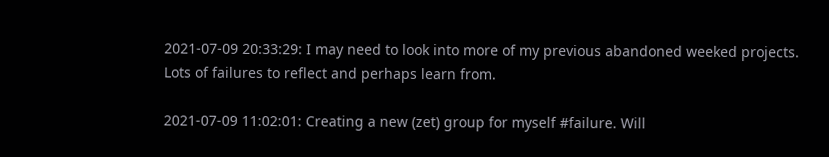2021-07-09 20:33:29: I may need to look into more of my previous abandoned weeked projects. Lots of failures to reflect and perhaps learn from.

2021-07-09 11:02:01: Creating a new (zet) group for myself #failure. Will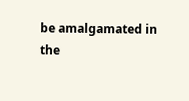be amalgamated in the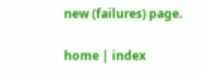new (failures) page.

home | index